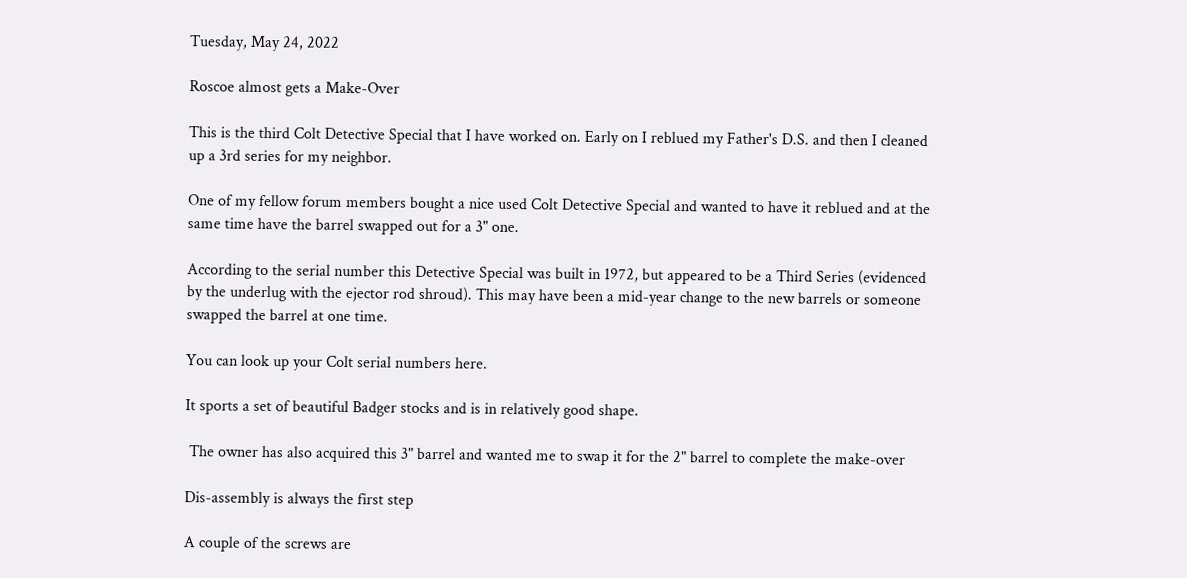Tuesday, May 24, 2022

Roscoe almost gets a Make-Over

This is the third Colt Detective Special that I have worked on. Early on I reblued my Father's D.S. and then I cleaned up a 3rd series for my neighbor.

One of my fellow forum members bought a nice used Colt Detective Special and wanted to have it reblued and at the same time have the barrel swapped out for a 3" one.

According to the serial number this Detective Special was built in 1972, but appeared to be a Third Series (evidenced by the underlug with the ejector rod shroud). This may have been a mid-year change to the new barrels or someone swapped the barrel at one time.

You can look up your Colt serial numbers here.

It sports a set of beautiful Badger stocks and is in relatively good shape.

 The owner has also acquired this 3" barrel and wanted me to swap it for the 2" barrel to complete the make-over

Dis-assembly is always the first step

A couple of the screws are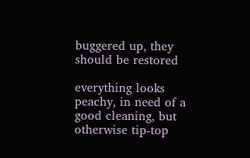buggered up, they should be restored

everything looks peachy, in need of a good cleaning, but otherwise tip-top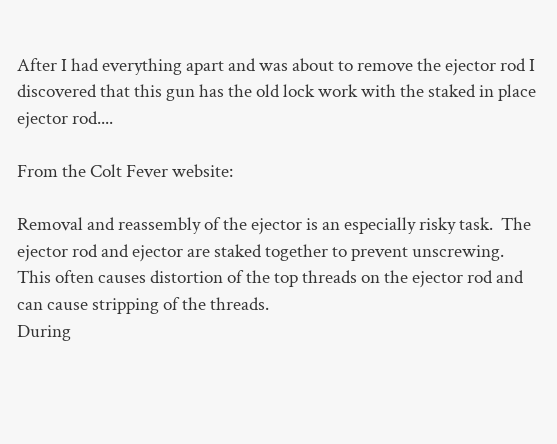After I had everything apart and was about to remove the ejector rod I discovered that this gun has the old lock work with the staked in place ejector rod....

From the Colt Fever website:

Removal and reassembly of the ejector is an especially risky task.  The ejector rod and ejector are staked together to prevent unscrewing.
This often causes distortion of the top threads on the ejector rod and can cause stripping of the threads.
During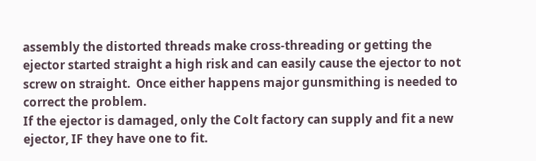assembly the distorted threads make cross-threading or getting the ejector started straight a high risk and can easily cause the ejector to not screw on straight.  Once either happens major gunsmithing is needed to correct the problem.
If the ejector is damaged, only the Colt factory can supply and fit a new ejector, IF they have one to fit.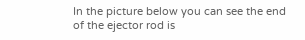In the picture below you can see the end of the ejector rod is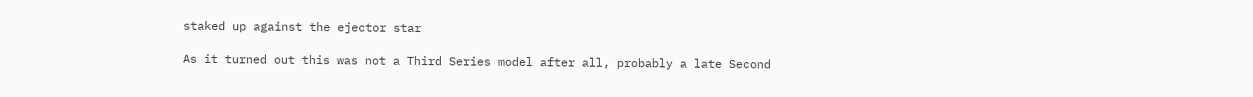staked up against the ejector star

As it turned out this was not a Third Series model after all, probably a late Second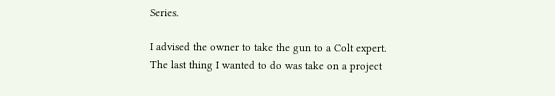Series.

I advised the owner to take the gun to a Colt expert. The last thing I wanted to do was take on a project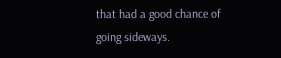that had a good chance of going sideways.